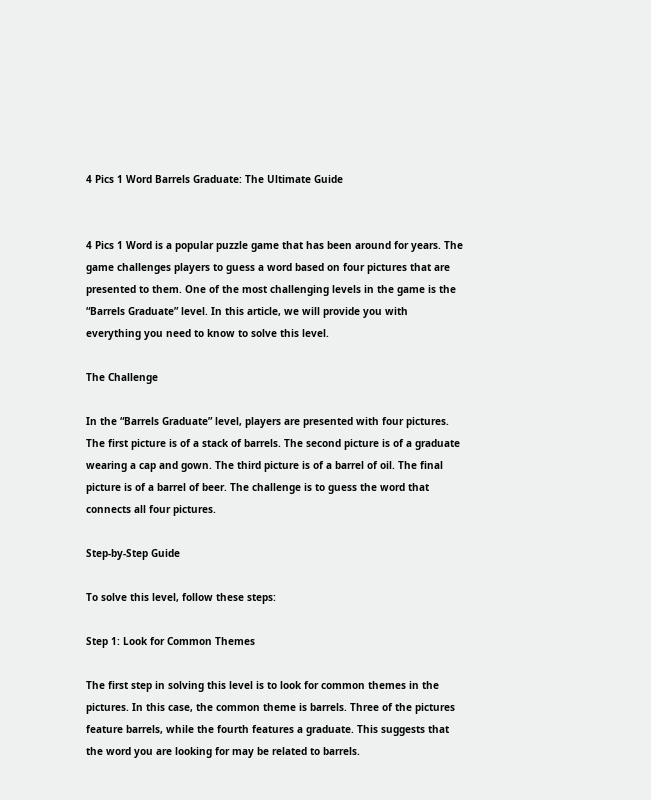4 Pics 1 Word Barrels Graduate: The Ultimate Guide


4 Pics 1 Word is a popular puzzle game that has been around for years. The game challenges players to guess a word based on four pictures that are presented to them. One of the most challenging levels in the game is the “Barrels Graduate” level. In this article, we will provide you with everything you need to know to solve this level.

The Challenge

In the “Barrels Graduate” level, players are presented with four pictures. The first picture is of a stack of barrels. The second picture is of a graduate wearing a cap and gown. The third picture is of a barrel of oil. The final picture is of a barrel of beer. The challenge is to guess the word that connects all four pictures.

Step-by-Step Guide

To solve this level, follow these steps:

Step 1: Look for Common Themes

The first step in solving this level is to look for common themes in the pictures. In this case, the common theme is barrels. Three of the pictures feature barrels, while the fourth features a graduate. This suggests that the word you are looking for may be related to barrels.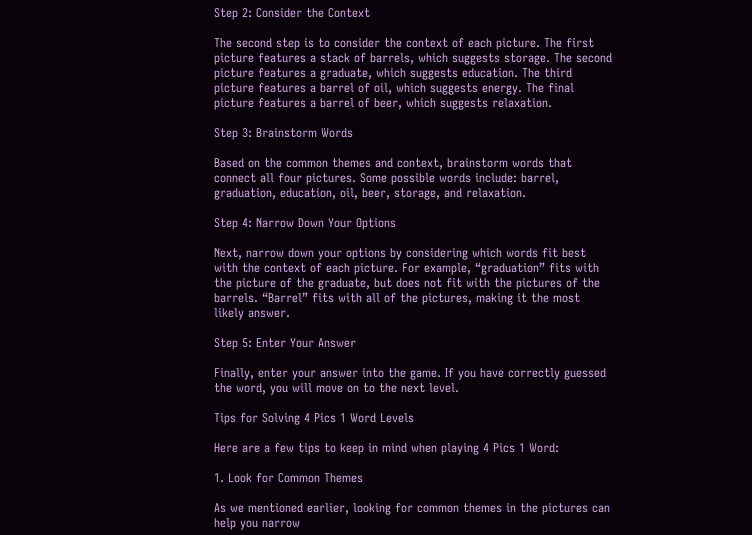Step 2: Consider the Context

The second step is to consider the context of each picture. The first picture features a stack of barrels, which suggests storage. The second picture features a graduate, which suggests education. The third picture features a barrel of oil, which suggests energy. The final picture features a barrel of beer, which suggests relaxation.

Step 3: Brainstorm Words

Based on the common themes and context, brainstorm words that connect all four pictures. Some possible words include: barrel, graduation, education, oil, beer, storage, and relaxation.

Step 4: Narrow Down Your Options

Next, narrow down your options by considering which words fit best with the context of each picture. For example, “graduation” fits with the picture of the graduate, but does not fit with the pictures of the barrels. “Barrel” fits with all of the pictures, making it the most likely answer.

Step 5: Enter Your Answer

Finally, enter your answer into the game. If you have correctly guessed the word, you will move on to the next level.

Tips for Solving 4 Pics 1 Word Levels

Here are a few tips to keep in mind when playing 4 Pics 1 Word:

1. Look for Common Themes

As we mentioned earlier, looking for common themes in the pictures can help you narrow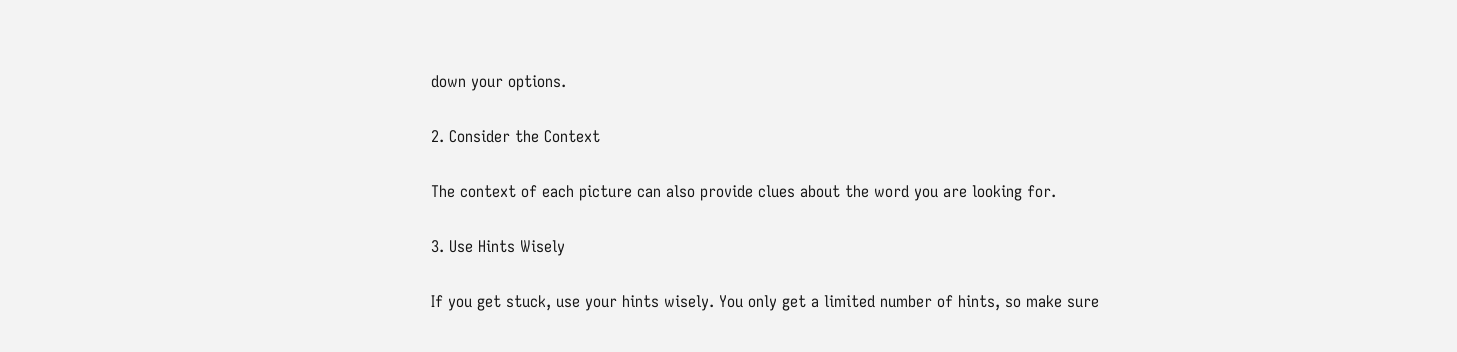down your options.

2. Consider the Context

The context of each picture can also provide clues about the word you are looking for.

3. Use Hints Wisely

If you get stuck, use your hints wisely. You only get a limited number of hints, so make sure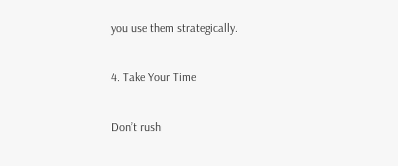you use them strategically.

4. Take Your Time

Don’t rush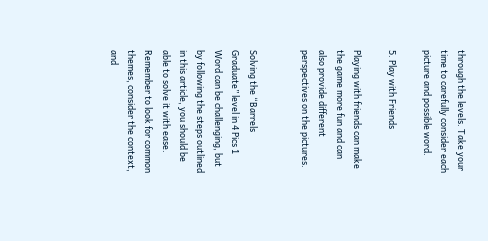through the levels. Take your time to carefully consider each picture and possible word.

5. Play with Friends

Playing with friends can make the game more fun and can also provide different perspectives on the pictures.


Solving the “Barrels Graduate” level in 4 Pics 1 Word can be challenging, but by following the steps outlined in this article, you should be able to solve it with ease. Remember to look for common themes, consider the context, and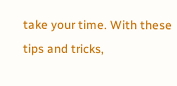take your time. With these tips and tricks,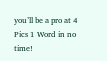you’ll be a pro at 4 Pics 1 Word in no time!